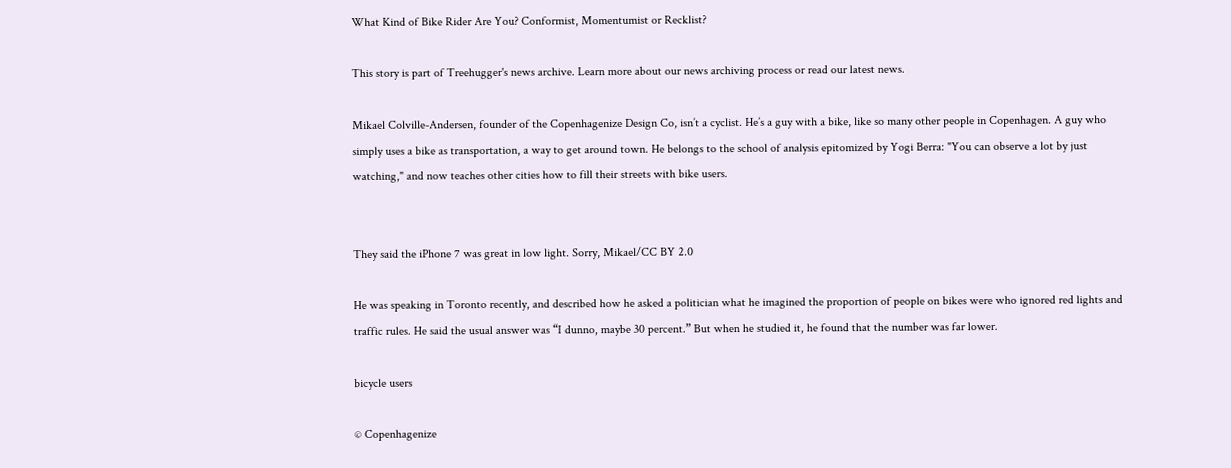What Kind of Bike Rider Are You? Conformist, Momentumist or Recklist?

This story is part of Treehugger's news archive. Learn more about our news archiving process or read our latest news.

Mikael Colville-Andersen, founder of the Copenhagenize Design Co, isn’t a cyclist. He’s a guy with a bike, like so many other people in Copenhagen. A guy who simply uses a bike as transportation, a way to get around town. He belongs to the school of analysis epitomized by Yogi Berra: "You can observe a lot by just watching," and now teaches other cities how to fill their streets with bike users.


They said the iPhone 7 was great in low light. Sorry, Mikael/CC BY 2.0

He was speaking in Toronto recently, and described how he asked a politician what he imagined the proportion of people on bikes were who ignored red lights and traffic rules. He said the usual answer was “I dunno, maybe 30 percent.” But when he studied it, he found that the number was far lower.

bicycle users

© Copenhagenize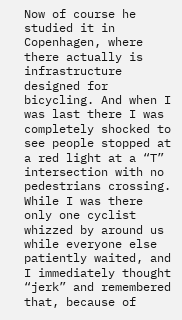Now of course he studied it in Copenhagen, where there actually is infrastructure designed for bicycling. And when I was last there I was completely shocked to see people stopped at a red light at a “T” intersection with no pedestrians crossing. While I was there only one cyclist whizzed by around us while everyone else patiently waited, and I immediately thought “jerk” and remembered that, because of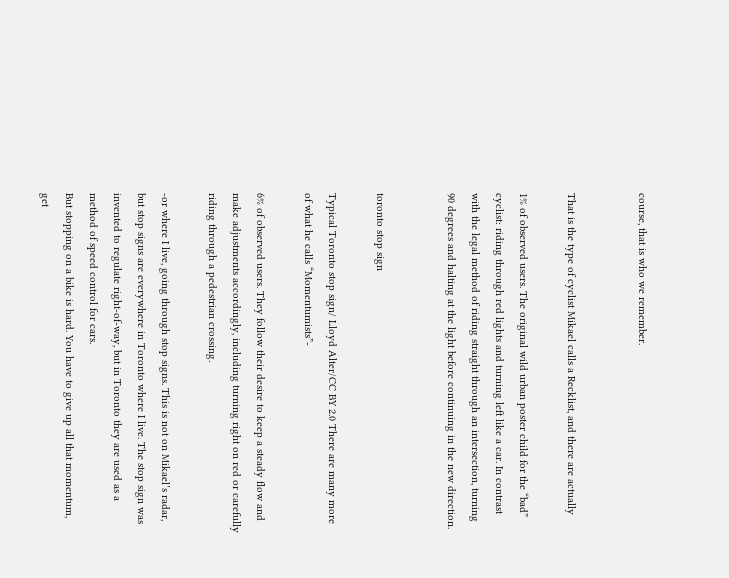course, that is who we remember.


That is the type of cyclist Mikael calls a Recklist, and there are actually

1% of observed users. The original wild urban poster child for the “bad” cyclist: riding through red lights and turning left like a car. In contrast with the legal method of riding straight through an intersection, turning 90 degrees and halting at the light before continuing in the new direction.


toronto stop sign

Typical Toronto stop sign/ Lloyd Alter/CC BY 2.0 There are many more of what he calls “Momentumists”-

6% of observed users. They follow their desire to keep a steady flow and make adjustments accordingly, including turning right on red or carefully riding through a pedestrian crossing.

-or where I live, going through stop signs. This is not on Mikael’s radar, but stop signs are everywhere in Toronto where I live. The stop sign was invented to regulate right-of-way, but in Toronto they are used as a method of speed control for cars.
But stopping on a bike is hard. You have to give up all that momentum, get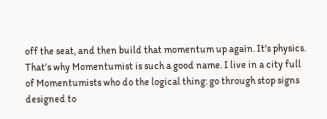off the seat, and then build that momentum up again. It's physics. That’s why Momentumist is such a good name. I live in a city full of Momentumists who do the logical thing: go through stop signs designed to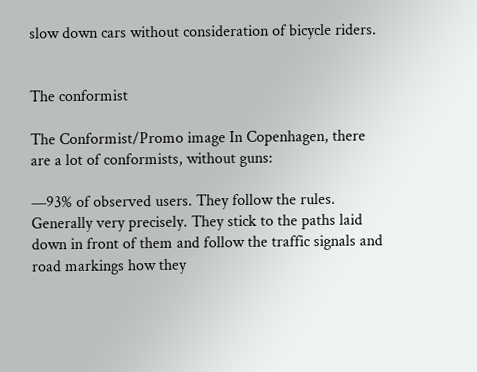slow down cars without consideration of bicycle riders.


The conformist

The Conformist/Promo image In Copenhagen, there are a lot of conformists, without guns:

—93% of observed users. They follow the rules. Generally very precisely. They stick to the paths laid down in front of them and follow the traffic signals and road markings how they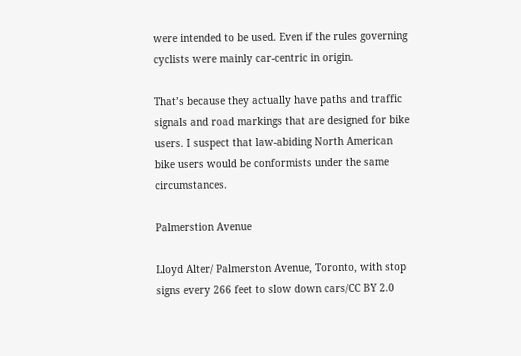were intended to be used. Even if the rules governing cyclists were mainly car-centric in origin.

That’s because they actually have paths and traffic signals and road markings that are designed for bike users. I suspect that law-abiding North American bike users would be conformists under the same circumstances.

Palmerstion Avenue

Lloyd Alter/ Palmerston Avenue, Toronto, with stop signs every 266 feet to slow down cars/CC BY 2.0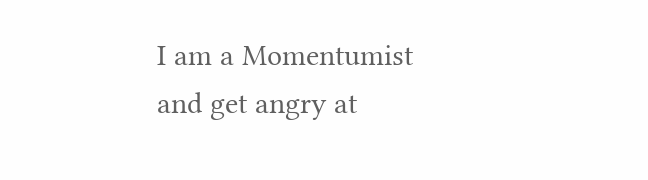I am a Momentumist and get angry at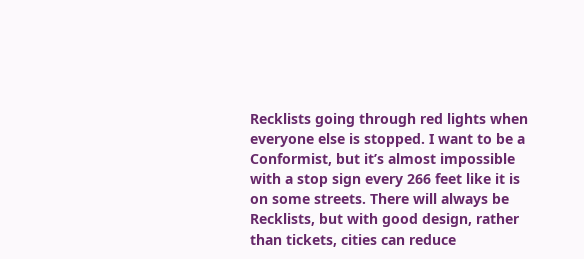Recklists going through red lights when everyone else is stopped. I want to be a Conformist, but it’s almost impossible with a stop sign every 266 feet like it is on some streets. There will always be Recklists, but with good design, rather than tickets, cities can reduce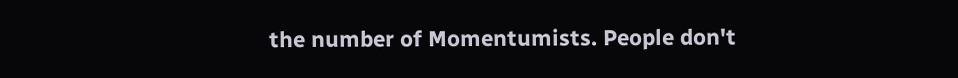the number of Momentumists. People don't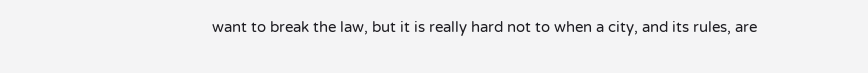want to break the law, but it is really hard not to when a city, and its rules, are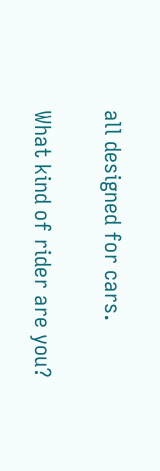all designed for cars.

What kind of rider are you?